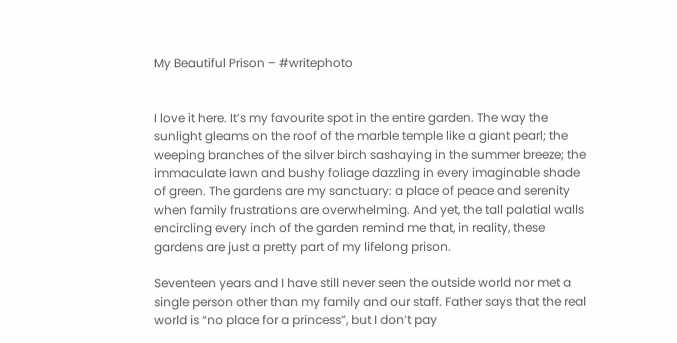My Beautiful Prison – #writephoto


I love it here. It’s my favourite spot in the entire garden. The way the sunlight gleams on the roof of the marble temple like a giant pearl; the weeping branches of the silver birch sashaying in the summer breeze; the immaculate lawn and bushy foliage dazzling in every imaginable shade of green. The gardens are my sanctuary: a place of peace and serenity when family frustrations are overwhelming. And yet, the tall palatial walls encircling every inch of the garden remind me that, in reality, these gardens are just a pretty part of my lifelong prison.

Seventeen years and I have still never seen the outside world nor met a single person other than my family and our staff. Father says that the real world is “no place for a princess”, but I don’t pay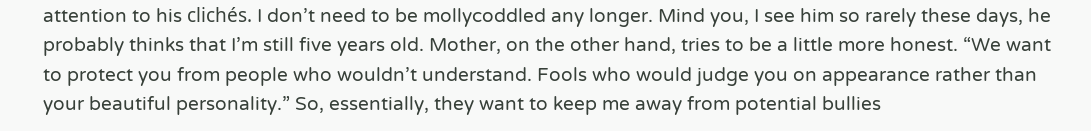attention to his clichés. I don’t need to be mollycoddled any longer. Mind you, I see him so rarely these days, he probably thinks that I’m still five years old. Mother, on the other hand, tries to be a little more honest. “We want to protect you from people who wouldn’t understand. Fools who would judge you on appearance rather than your beautiful personality.” So, essentially, they want to keep me away from potential bullies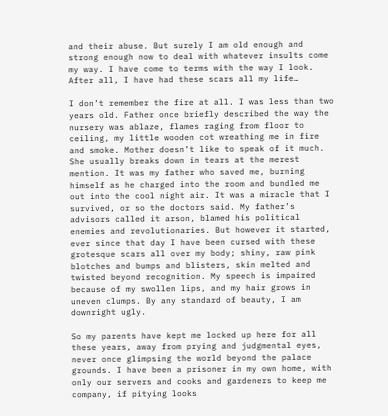and their abuse. But surely I am old enough and strong enough now to deal with whatever insults come my way. I have come to terms with the way I look. After all, I have had these scars all my life…

I don’t remember the fire at all. I was less than two years old. Father once briefly described the way the nursery was ablaze, flames raging from floor to ceiling, my little wooden cot wreathing me in fire and smoke. Mother doesn’t like to speak of it much. She usually breaks down in tears at the merest mention. It was my father who saved me, burning himself as he charged into the room and bundled me out into the cool night air. It was a miracle that I survived, or so the doctors said. My father’s advisors called it arson, blamed his political enemies and revolutionaries. But however it started, ever since that day I have been cursed with these grotesque scars all over my body; shiny, raw pink blotches and bumps and blisters, skin melted and twisted beyond recognition. My speech is impaired because of my swollen lips, and my hair grows in uneven clumps. By any standard of beauty, I am downright ugly.

So my parents have kept me locked up here for all these years, away from prying and judgmental eyes, never once glimpsing the world beyond the palace grounds. I have been a prisoner in my own home, with only our servers and cooks and gardeners to keep me company, if pitying looks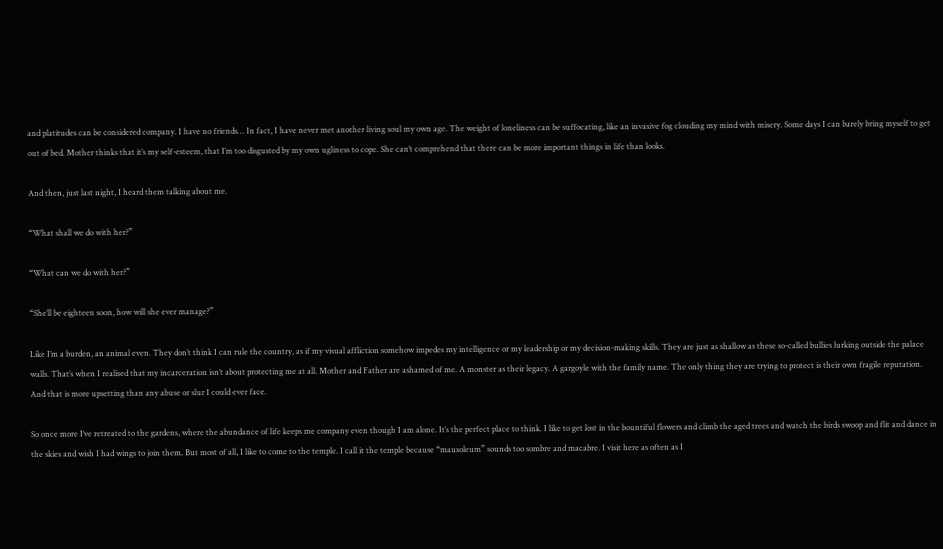and platitudes can be considered company. I have no friends… In fact, I have never met another living soul my own age. The weight of loneliness can be suffocating, like an invasive fog clouding my mind with misery. Some days I can barely bring myself to get out of bed. Mother thinks that it’s my self-esteem, that I’m too disgusted by my own ugliness to cope. She can’t comprehend that there can be more important things in life than looks.

And then, just last night, I heard them talking about me.

“What shall we do with her?”

“What can we do with her?”

“She’ll be eighteen soon, how will she ever manage?”

Like I’m a burden, an animal even. They don’t think I can rule the country, as if my visual affliction somehow impedes my intelligence or my leadership or my decision-making skills. They are just as shallow as these so-called bullies lurking outside the palace walls. That’s when I realised that my incarceration isn’t about protecting me at all. Mother and Father are ashamed of me. A monster as their legacy. A gargoyle with the family name. The only thing they are trying to protect is their own fragile reputation. And that is more upsetting than any abuse or slur I could ever face.

So once more I’ve retreated to the gardens, where the abundance of life keeps me company even though I am alone. It’s the perfect place to think. I like to get lost in the bountiful flowers and climb the aged trees and watch the birds swoop and flit and dance in the skies and wish I had wings to join them. But most of all, I like to come to the temple. I call it the temple because “mausoleum” sounds too sombre and macabre. I visit here as often as I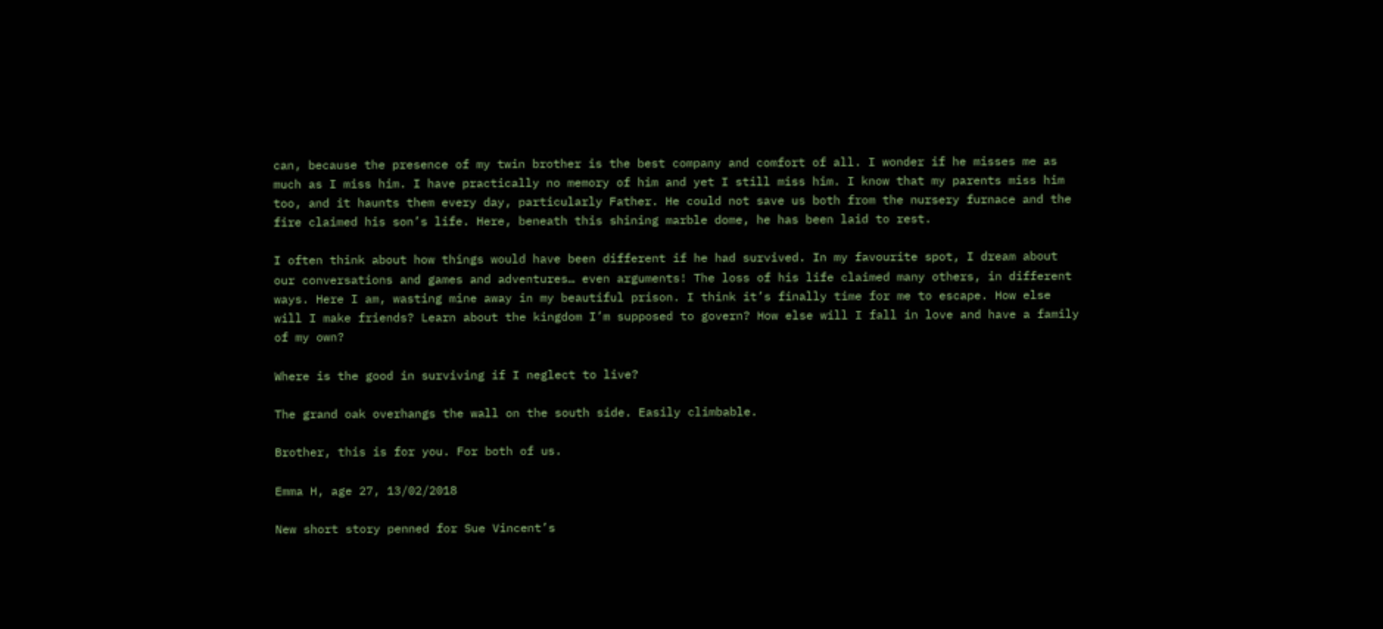can, because the presence of my twin brother is the best company and comfort of all. I wonder if he misses me as much as I miss him. I have practically no memory of him and yet I still miss him. I know that my parents miss him too, and it haunts them every day, particularly Father. He could not save us both from the nursery furnace and the fire claimed his son’s life. Here, beneath this shining marble dome, he has been laid to rest.

I often think about how things would have been different if he had survived. In my favourite spot, I dream about our conversations and games and adventures… even arguments! The loss of his life claimed many others, in different ways. Here I am, wasting mine away in my beautiful prison. I think it’s finally time for me to escape. How else will I make friends? Learn about the kingdom I’m supposed to govern? How else will I fall in love and have a family of my own?

Where is the good in surviving if I neglect to live?

The grand oak overhangs the wall on the south side. Easily climbable.

Brother, this is for you. For both of us.

Emma H, age 27, 13/02/2018

New short story penned for Sue Vincent’s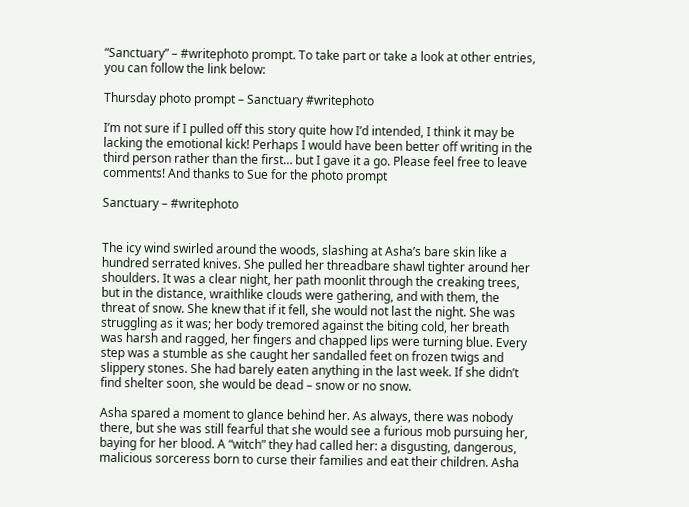“Sanctuary” – #writephoto prompt. To take part or take a look at other entries, you can follow the link below:

Thursday photo prompt – Sanctuary #writephoto

I’m not sure if I pulled off this story quite how I’d intended, I think it may be lacking the emotional kick! Perhaps I would have been better off writing in the third person rather than the first… but I gave it a go. Please feel free to leave comments! And thanks to Sue for the photo prompt

Sanctuary – #writephoto


The icy wind swirled around the woods, slashing at Asha’s bare skin like a hundred serrated knives. She pulled her threadbare shawl tighter around her shoulders. It was a clear night, her path moonlit through the creaking trees, but in the distance, wraithlike clouds were gathering, and with them, the threat of snow. She knew that if it fell, she would not last the night. She was struggling as it was; her body tremored against the biting cold, her breath was harsh and ragged, her fingers and chapped lips were turning blue. Every step was a stumble as she caught her sandalled feet on frozen twigs and slippery stones. She had barely eaten anything in the last week. If she didn’t find shelter soon, she would be dead – snow or no snow.

Asha spared a moment to glance behind her. As always, there was nobody there, but she was still fearful that she would see a furious mob pursuing her, baying for her blood. A “witch” they had called her: a disgusting, dangerous, malicious sorceress born to curse their families and eat their children. Asha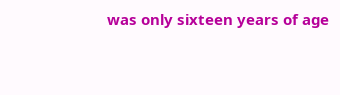was only sixteen years of age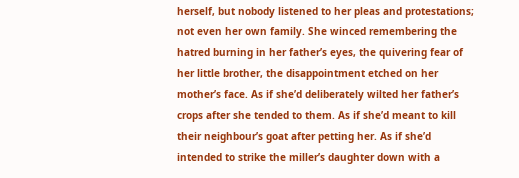herself, but nobody listened to her pleas and protestations; not even her own family. She winced remembering the hatred burning in her father’s eyes, the quivering fear of her little brother, the disappointment etched on her mother’s face. As if she’d deliberately wilted her father’s crops after she tended to them. As if she’d meant to kill their neighbour’s goat after petting her. As if she’d intended to strike the miller’s daughter down with a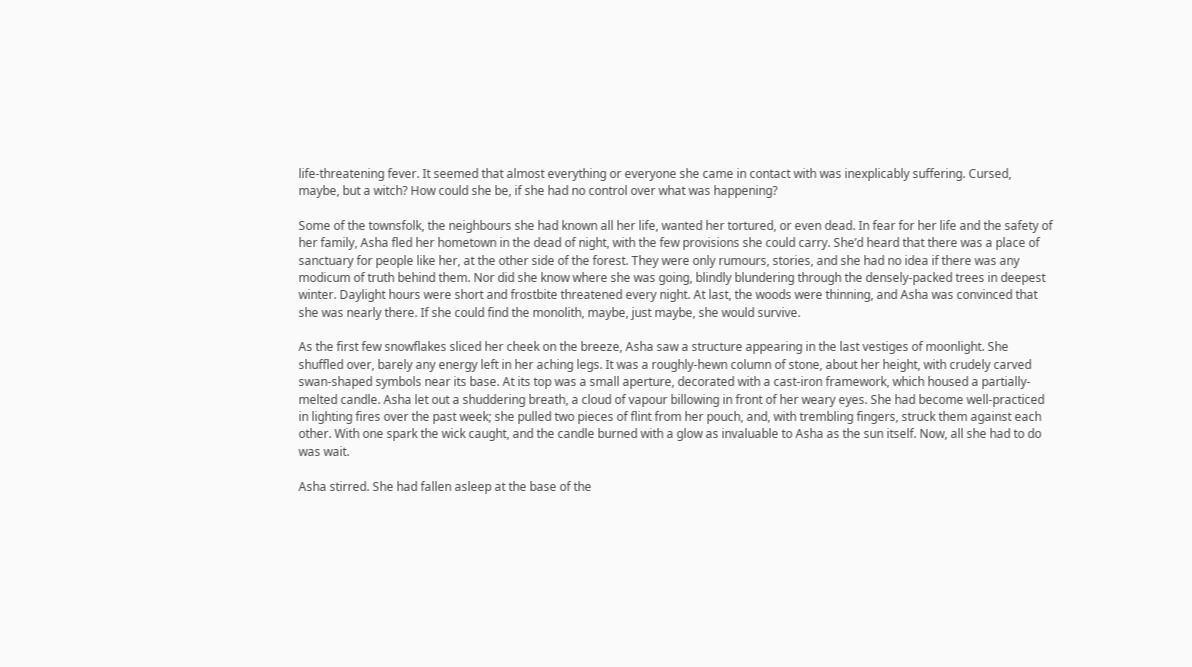life-threatening fever. It seemed that almost everything or everyone she came in contact with was inexplicably suffering. Cursed, maybe, but a witch? How could she be, if she had no control over what was happening?

Some of the townsfolk, the neighbours she had known all her life, wanted her tortured, or even dead. In fear for her life and the safety of her family, Asha fled her hometown in the dead of night, with the few provisions she could carry. She’d heard that there was a place of sanctuary for people like her, at the other side of the forest. They were only rumours, stories, and she had no idea if there was any modicum of truth behind them. Nor did she know where she was going, blindly blundering through the densely-packed trees in deepest winter. Daylight hours were short and frostbite threatened every night. At last, the woods were thinning, and Asha was convinced that she was nearly there. If she could find the monolith, maybe, just maybe, she would survive.

As the first few snowflakes sliced her cheek on the breeze, Asha saw a structure appearing in the last vestiges of moonlight. She shuffled over, barely any energy left in her aching legs. It was a roughly-hewn column of stone, about her height, with crudely carved swan-shaped symbols near its base. At its top was a small aperture, decorated with a cast-iron framework, which housed a partially-melted candle. Asha let out a shuddering breath, a cloud of vapour billowing in front of her weary eyes. She had become well-practiced in lighting fires over the past week; she pulled two pieces of flint from her pouch, and, with trembling fingers, struck them against each other. With one spark the wick caught, and the candle burned with a glow as invaluable to Asha as the sun itself. Now, all she had to do was wait.

Asha stirred. She had fallen asleep at the base of the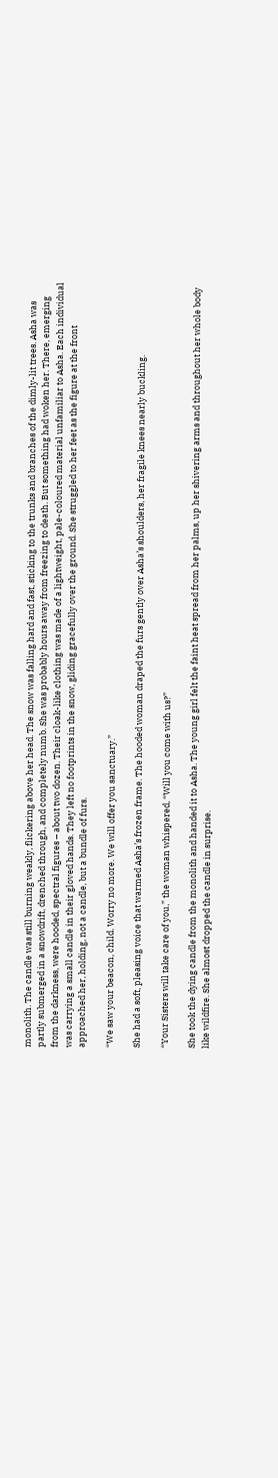monolith. The candle was still burning weakly, flickering above her head. The snow was falling hard and fast, sticking to the trunks and branches of the dimly-lit trees. Asha was partly submerged in a snowdrift, drenched through, and completely numb. She was probably hours away from freezing to death. But something had woken her. There, emerging from the darkness, were hooded, spectral figures – about two dozen. Their cloak-like clothing was made of a lightweight, pale-coloured material unfamiliar to Asha. Each individual was carrying a small candle in their gloved hands. They left no footprints in the snow, gliding gracefully over the ground. She struggled to her feet as the figure at the front approached her, holding, not a candle, but a bundle of furs.

“We saw your beacon, child. Worry no more. We will offer you sanctuary.”

She had a soft, pleasing voice that warmed Asha’s frozen frame. The hooded woman draped the furs gently over Asha’s shoulders, her fragile knees nearly buckling.

“Your Sisters will take care of you,” the woman whispered, “Will you come with us?”

She took the dying candle from the monolith and handed it to Asha. The young girl felt the faint heat spread from her palms, up her shivering arms and throughout her whole body like wildfire. She almost dropped the candle in surprise.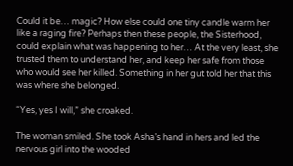Could it be… magic? How else could one tiny candle warm her like a raging fire? Perhaps then these people, the Sisterhood, could explain what was happening to her… At the very least, she trusted them to understand her, and keep her safe from those who would see her killed. Something in her gut told her that this was where she belonged.

“Yes, yes I will,” she croaked.

The woman smiled. She took Asha’s hand in hers and led the nervous girl into the wooded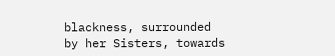blackness, surrounded by her Sisters, towards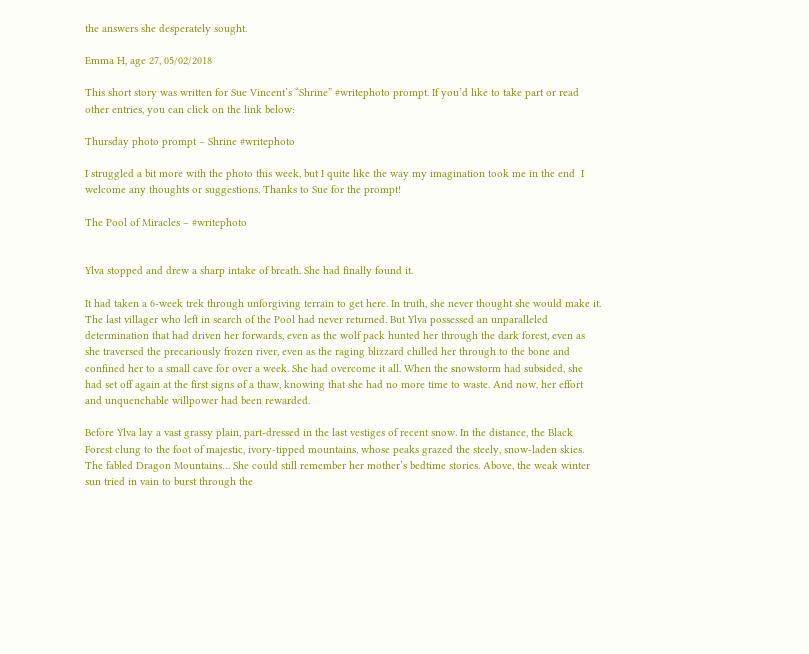the answers she desperately sought.

Emma H, age 27, 05/02/2018

This short story was written for Sue Vincent’s “Shrine” #writephoto prompt. If you’d like to take part or read other entries, you can click on the link below:

Thursday photo prompt – Shrine #writephoto

I struggled a bit more with the photo this week, but I quite like the way my imagination took me in the end  I welcome any thoughts or suggestions. Thanks to Sue for the prompt!

The Pool of Miracles – #writephoto


Ylva stopped and drew a sharp intake of breath. She had finally found it.

It had taken a 6-week trek through unforgiving terrain to get here. In truth, she never thought she would make it. The last villager who left in search of the Pool had never returned. But Ylva possessed an unparalleled determination that had driven her forwards, even as the wolf pack hunted her through the dark forest, even as she traversed the precariously frozen river, even as the raging blizzard chilled her through to the bone and confined her to a small cave for over a week. She had overcome it all. When the snowstorm had subsided, she had set off again at the first signs of a thaw, knowing that she had no more time to waste. And now, her effort and unquenchable willpower had been rewarded.

Before Ylva lay a vast grassy plain, part-dressed in the last vestiges of recent snow. In the distance, the Black Forest clung to the foot of majestic, ivory-tipped mountains, whose peaks grazed the steely, snow-laden skies. The fabled Dragon Mountains… She could still remember her mother’s bedtime stories. Above, the weak winter sun tried in vain to burst through the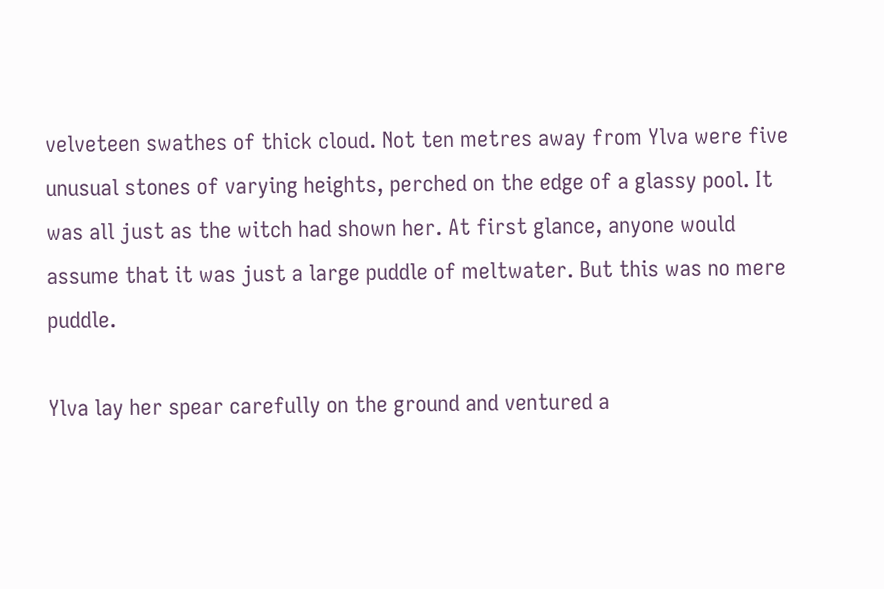velveteen swathes of thick cloud. Not ten metres away from Ylva were five unusual stones of varying heights, perched on the edge of a glassy pool. It was all just as the witch had shown her. At first glance, anyone would assume that it was just a large puddle of meltwater. But this was no mere puddle.

Ylva lay her spear carefully on the ground and ventured a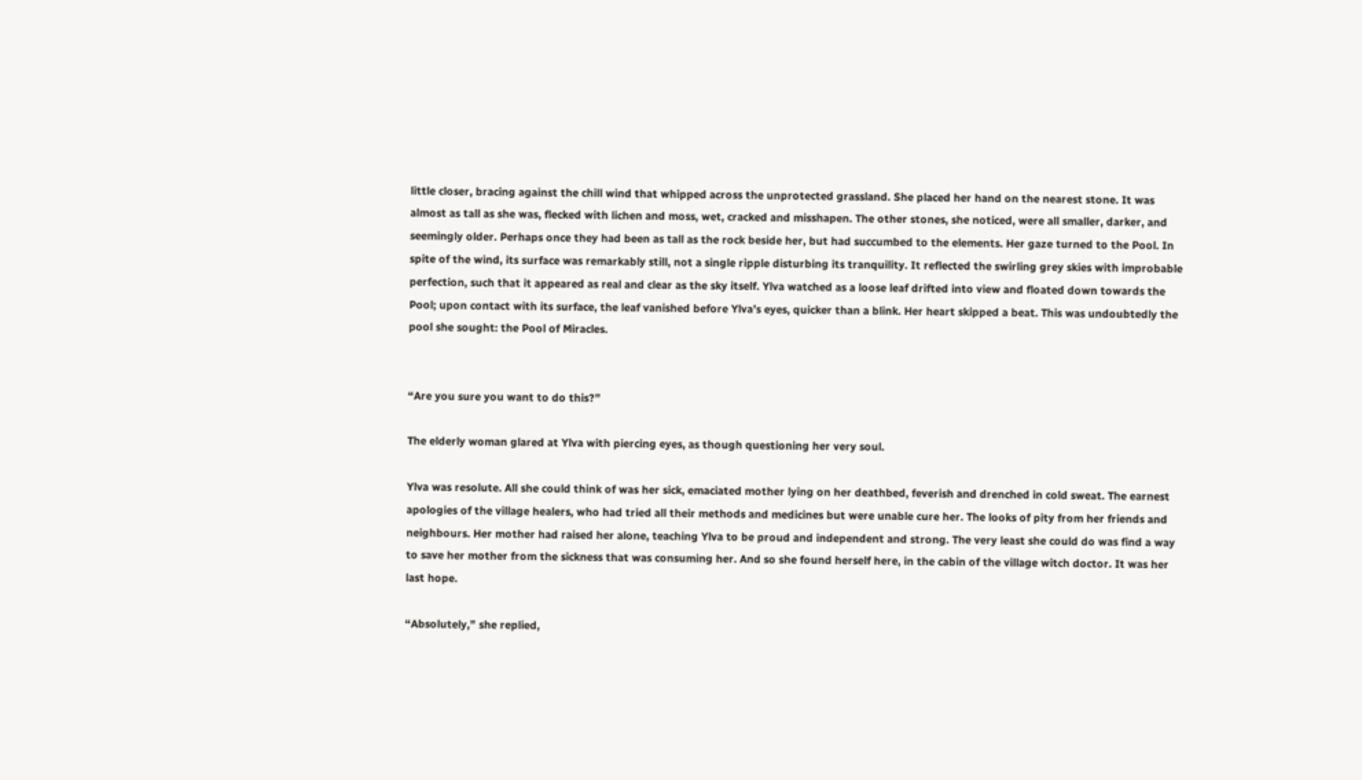little closer, bracing against the chill wind that whipped across the unprotected grassland. She placed her hand on the nearest stone. It was almost as tall as she was, flecked with lichen and moss, wet, cracked and misshapen. The other stones, she noticed, were all smaller, darker, and seemingly older. Perhaps once they had been as tall as the rock beside her, but had succumbed to the elements. Her gaze turned to the Pool. In spite of the wind, its surface was remarkably still, not a single ripple disturbing its tranquility. It reflected the swirling grey skies with improbable perfection, such that it appeared as real and clear as the sky itself. Ylva watched as a loose leaf drifted into view and floated down towards the Pool; upon contact with its surface, the leaf vanished before Ylva’s eyes, quicker than a blink. Her heart skipped a beat. This was undoubtedly the pool she sought: the Pool of Miracles.


“Are you sure you want to do this?”

The elderly woman glared at Ylva with piercing eyes, as though questioning her very soul.

Ylva was resolute. All she could think of was her sick, emaciated mother lying on her deathbed, feverish and drenched in cold sweat. The earnest apologies of the village healers, who had tried all their methods and medicines but were unable cure her. The looks of pity from her friends and neighbours. Her mother had raised her alone, teaching Ylva to be proud and independent and strong. The very least she could do was find a way to save her mother from the sickness that was consuming her. And so she found herself here, in the cabin of the village witch doctor. It was her last hope.

“Absolutely,” she replied,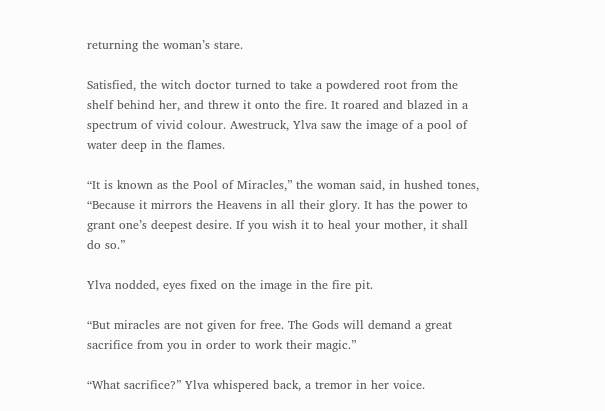returning the woman’s stare.

Satisfied, the witch doctor turned to take a powdered root from the shelf behind her, and threw it onto the fire. It roared and blazed in a spectrum of vivid colour. Awestruck, Ylva saw the image of a pool of water deep in the flames.

“It is known as the Pool of Miracles,” the woman said, in hushed tones, “Because it mirrors the Heavens in all their glory. It has the power to grant one’s deepest desire. If you wish it to heal your mother, it shall do so.”

Ylva nodded, eyes fixed on the image in the fire pit.

“But miracles are not given for free. The Gods will demand a great sacrifice from you in order to work their magic.”

“What sacrifice?” Ylva whispered back, a tremor in her voice.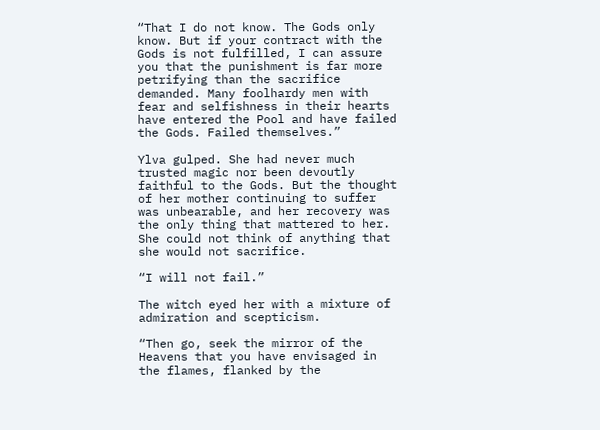“That I do not know. The Gods only know. But if your contract with the Gods is not fulfilled, I can assure you that the punishment is far more petrifying than the sacrifice demanded. Many foolhardy men with fear and selfishness in their hearts have entered the Pool and have failed the Gods. Failed themselves.”

Ylva gulped. She had never much trusted magic nor been devoutly faithful to the Gods. But the thought of her mother continuing to suffer was unbearable, and her recovery was the only thing that mattered to her. She could not think of anything that she would not sacrifice.

“I will not fail.”

The witch eyed her with a mixture of admiration and scepticism.

“Then go, seek the mirror of the Heavens that you have envisaged in the flames, flanked by the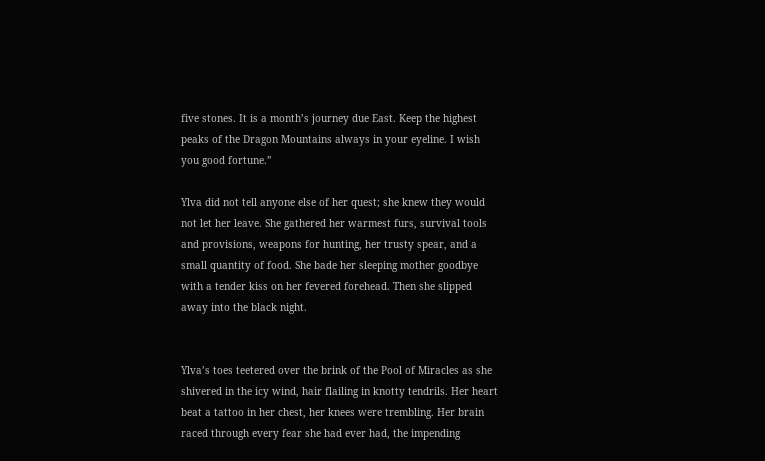five stones. It is a month’s journey due East. Keep the highest peaks of the Dragon Mountains always in your eyeline. I wish you good fortune.”

Ylva did not tell anyone else of her quest; she knew they would not let her leave. She gathered her warmest furs, survival tools and provisions, weapons for hunting, her trusty spear, and a small quantity of food. She bade her sleeping mother goodbye with a tender kiss on her fevered forehead. Then she slipped away into the black night.


Ylva’s toes teetered over the brink of the Pool of Miracles as she shivered in the icy wind, hair flailing in knotty tendrils. Her heart beat a tattoo in her chest, her knees were trembling. Her brain raced through every fear she had ever had, the impending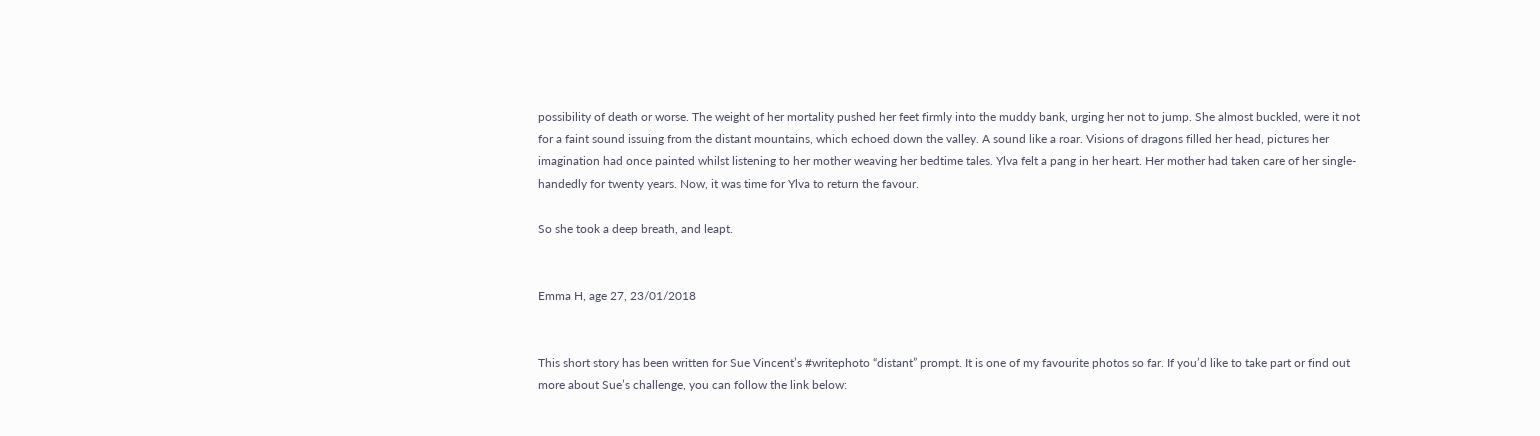possibility of death or worse. The weight of her mortality pushed her feet firmly into the muddy bank, urging her not to jump. She almost buckled, were it not for a faint sound issuing from the distant mountains, which echoed down the valley. A sound like a roar. Visions of dragons filled her head, pictures her imagination had once painted whilst listening to her mother weaving her bedtime tales. Ylva felt a pang in her heart. Her mother had taken care of her single-handedly for twenty years. Now, it was time for Ylva to return the favour.

So she took a deep breath, and leapt.


Emma H, age 27, 23/01/2018


This short story has been written for Sue Vincent’s #writephoto “distant” prompt. It is one of my favourite photos so far. If you’d like to take part or find out more about Sue’s challenge, you can follow the link below: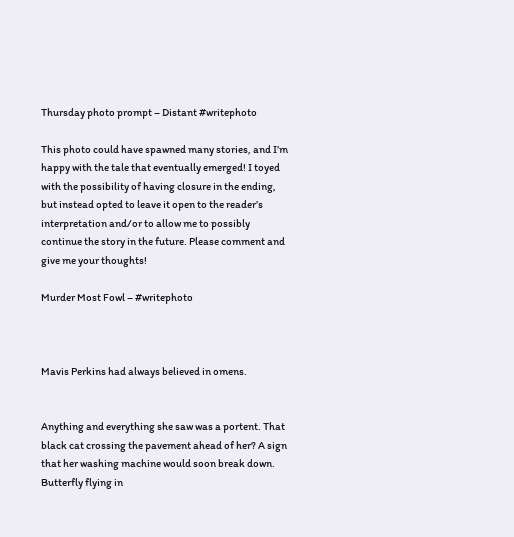Thursday photo prompt – Distant #writephoto

This photo could have spawned many stories, and I’m happy with the tale that eventually emerged! I toyed with the possibility of having closure in the ending, but instead opted to leave it open to the reader’s interpretation and/or to allow me to possibly continue the story in the future. Please comment and give me your thoughts!

Murder Most Fowl – #writephoto



Mavis Perkins had always believed in omens.


Anything and everything she saw was a portent. That black cat crossing the pavement ahead of her? A sign that her washing machine would soon break down. Butterfly flying in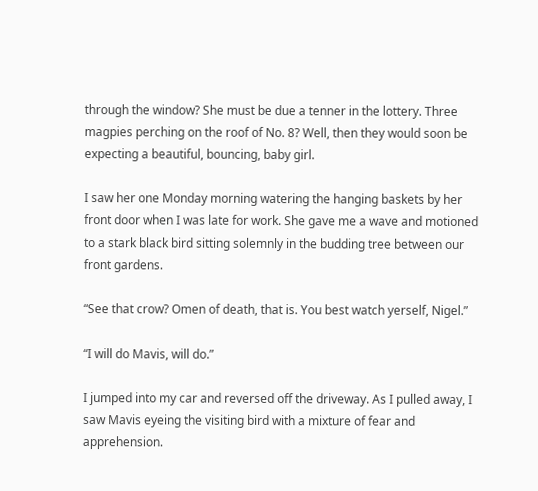through the window? She must be due a tenner in the lottery. Three magpies perching on the roof of No. 8? Well, then they would soon be expecting a beautiful, bouncing, baby girl.

I saw her one Monday morning watering the hanging baskets by her front door when I was late for work. She gave me a wave and motioned to a stark black bird sitting solemnly in the budding tree between our front gardens.

“See that crow? Omen of death, that is. You best watch yerself, Nigel.”

“I will do Mavis, will do.”

I jumped into my car and reversed off the driveway. As I pulled away, I saw Mavis eyeing the visiting bird with a mixture of fear and apprehension.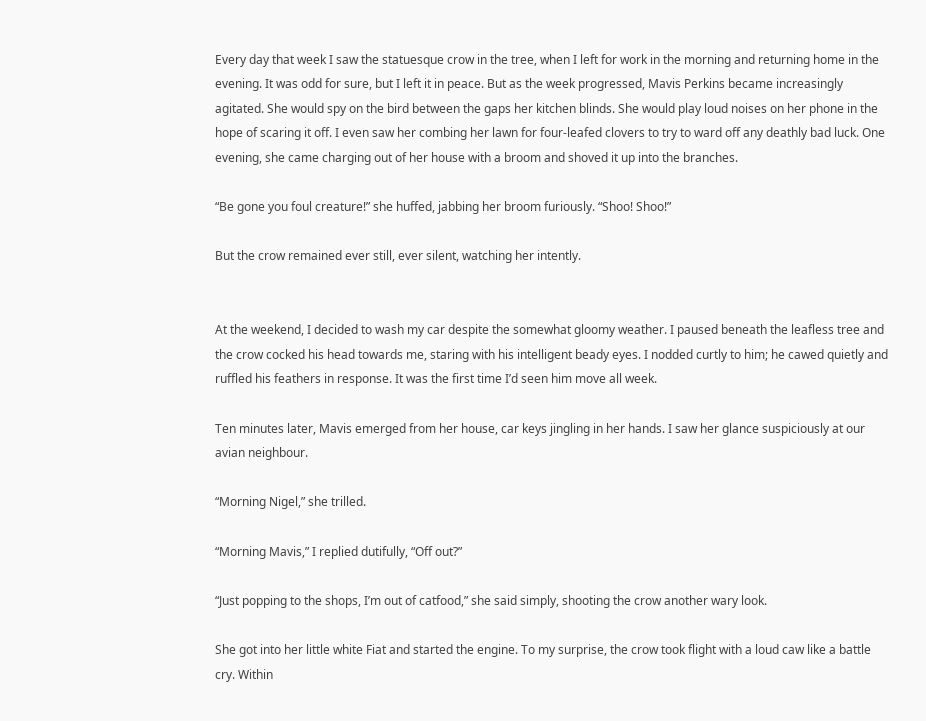Every day that week I saw the statuesque crow in the tree, when I left for work in the morning and returning home in the evening. It was odd for sure, but I left it in peace. But as the week progressed, Mavis Perkins became increasingly agitated. She would spy on the bird between the gaps her kitchen blinds. She would play loud noises on her phone in the hope of scaring it off. I even saw her combing her lawn for four-leafed clovers to try to ward off any deathly bad luck. One evening, she came charging out of her house with a broom and shoved it up into the branches.

“Be gone you foul creature!” she huffed, jabbing her broom furiously. “Shoo! Shoo!”

But the crow remained ever still, ever silent, watching her intently.


At the weekend, I decided to wash my car despite the somewhat gloomy weather. I paused beneath the leafless tree and the crow cocked his head towards me, staring with his intelligent beady eyes. I nodded curtly to him; he cawed quietly and ruffled his feathers in response. It was the first time I’d seen him move all week.

Ten minutes later, Mavis emerged from her house, car keys jingling in her hands. I saw her glance suspiciously at our avian neighbour.

“Morning Nigel,” she trilled.

“Morning Mavis,” I replied dutifully, “Off out?”

“Just popping to the shops, I’m out of catfood,” she said simply, shooting the crow another wary look.

She got into her little white Fiat and started the engine. To my surprise, the crow took flight with a loud caw like a battle cry. Within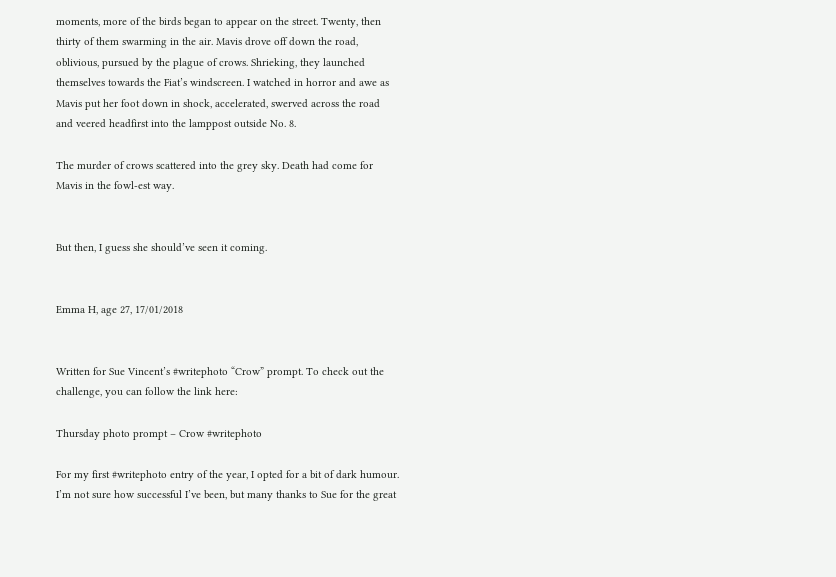moments, more of the birds began to appear on the street. Twenty, then thirty of them swarming in the air. Mavis drove off down the road, oblivious, pursued by the plague of crows. Shrieking, they launched themselves towards the Fiat’s windscreen. I watched in horror and awe as Mavis put her foot down in shock, accelerated, swerved across the road and veered headfirst into the lamppost outside No. 8.

The murder of crows scattered into the grey sky. Death had come for Mavis in the fowl-est way.


But then, I guess she should’ve seen it coming.


Emma H, age 27, 17/01/2018


Written for Sue Vincent’s #writephoto “Crow” prompt. To check out the challenge, you can follow the link here:

Thursday photo prompt – Crow #writephoto

For my first #writephoto entry of the year, I opted for a bit of dark humour. I’m not sure how successful I’ve been, but many thanks to Sue for the great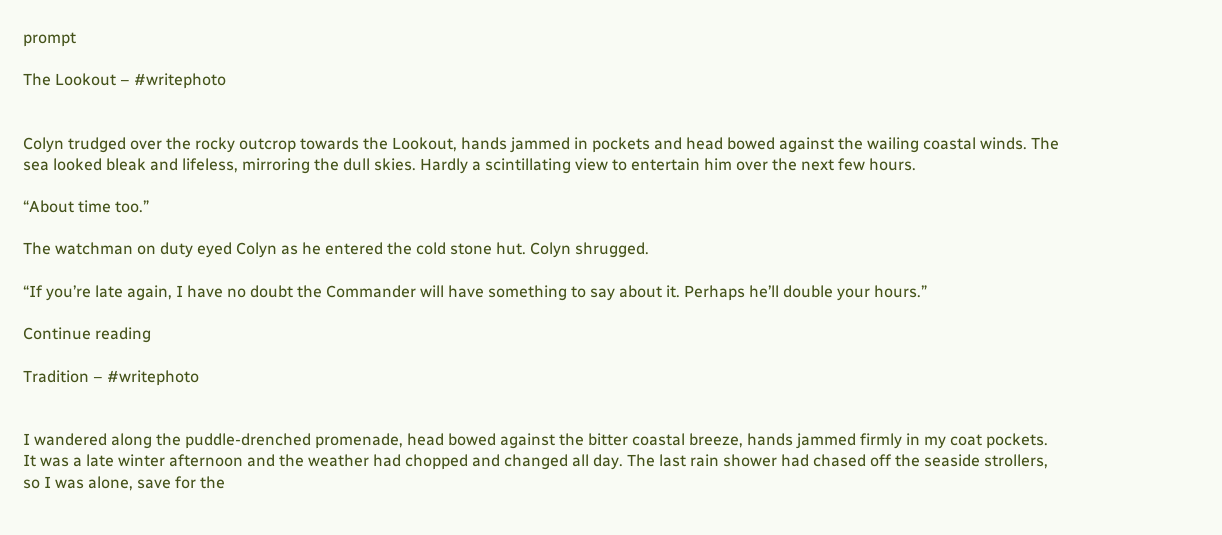prompt

The Lookout – #writephoto


Colyn trudged over the rocky outcrop towards the Lookout, hands jammed in pockets and head bowed against the wailing coastal winds. The sea looked bleak and lifeless, mirroring the dull skies. Hardly a scintillating view to entertain him over the next few hours.

“About time too.”

The watchman on duty eyed Colyn as he entered the cold stone hut. Colyn shrugged.

“If you’re late again, I have no doubt the Commander will have something to say about it. Perhaps he’ll double your hours.”

Continue reading

Tradition – #writephoto


I wandered along the puddle-drenched promenade, head bowed against the bitter coastal breeze, hands jammed firmly in my coat pockets. It was a late winter afternoon and the weather had chopped and changed all day. The last rain shower had chased off the seaside strollers, so I was alone, save for the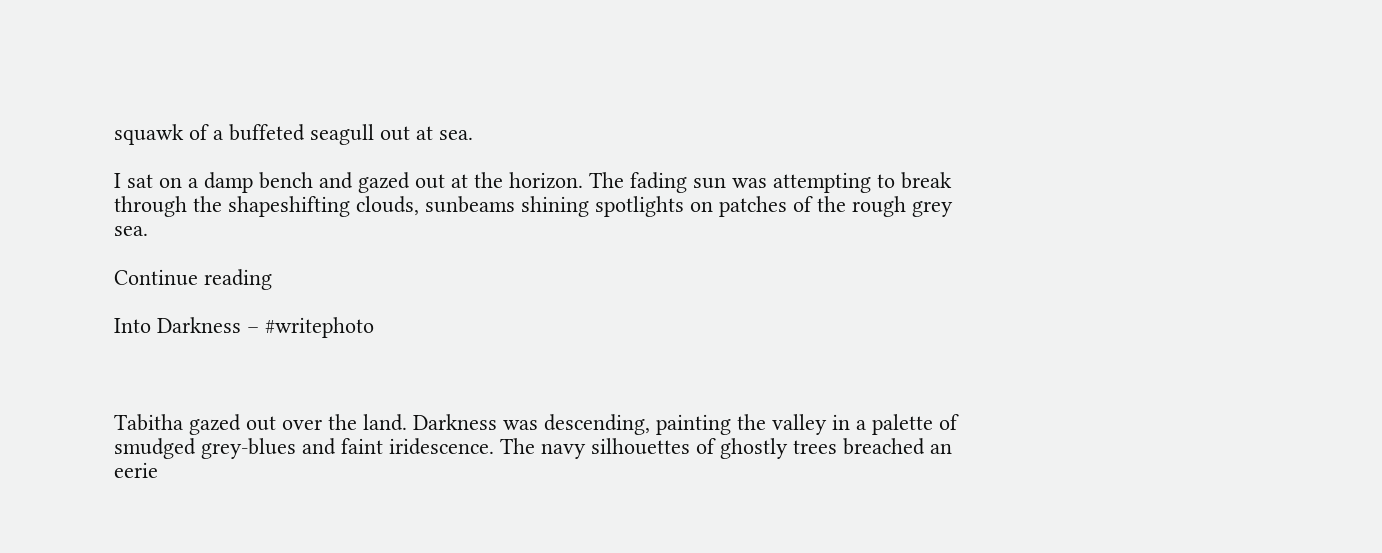squawk of a buffeted seagull out at sea.

I sat on a damp bench and gazed out at the horizon. The fading sun was attempting to break through the shapeshifting clouds, sunbeams shining spotlights on patches of the rough grey sea.

Continue reading

Into Darkness – #writephoto



Tabitha gazed out over the land. Darkness was descending, painting the valley in a palette of smudged grey-blues and faint iridescence. The navy silhouettes of ghostly trees breached an eerie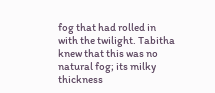fog that had rolled in with the twilight. Tabitha knew that this was no natural fog; its milky thickness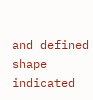and defined shape indicated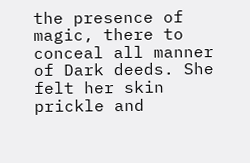the presence of magic, there to conceal all manner of Dark deeds. She felt her skin prickle and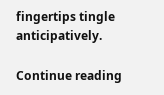fingertips tingle anticipatively.

Continue reading